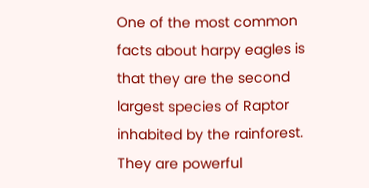One of the most common facts about harpy eagles is that they are the second largest species of Raptor inhabited by the rainforest. They are powerful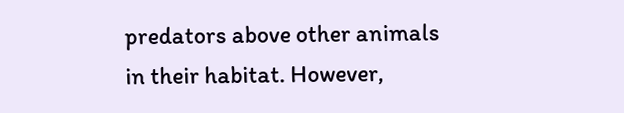predators above other animals in their habitat. However,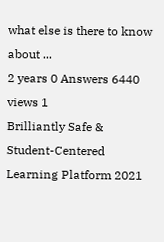what else is there to know about ...
2 years 0 Answers 6440 views 1
Brilliantly Safe & Student-Centered Learning Platform 2021